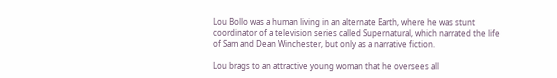Lou Bollo was a human living in an alternate Earth, where he was stunt coordinator of a television series called Supernatural, which narrated the life of Sam and Dean Winchester, but only as a narrative fiction.

Lou brags to an attractive young woman that he oversees all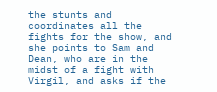the stunts and coordinates all the fights for the show, and she points to Sam and Dean, who are in the midst of a fight with Virgil, and asks if the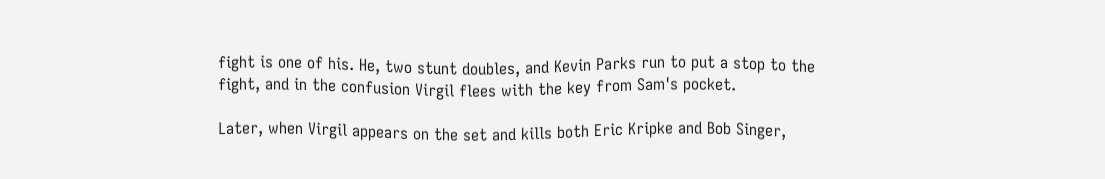fight is one of his. He, two stunt doubles, and Kevin Parks run to put a stop to the fight, and in the confusion Virgil flees with the key from Sam's pocket.

Later, when Virgil appears on the set and kills both Eric Kripke and Bob Singer,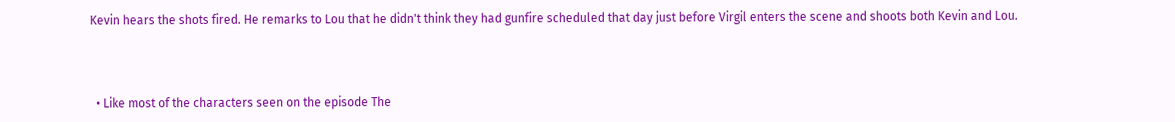Kevin hears the shots fired. He remarks to Lou that he didn't think they had gunfire scheduled that day just before Virgil enters the scene and shoots both Kevin and Lou.



  • Like most of the characters seen on the episode The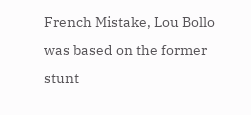French Mistake, Lou Bollo was based on the former stunt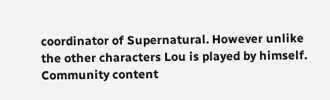coordinator of Supernatural. However unlike the other characters Lou is played by himself.
Community content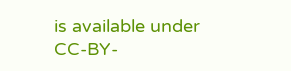is available under CC-BY-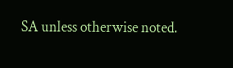SA unless otherwise noted.